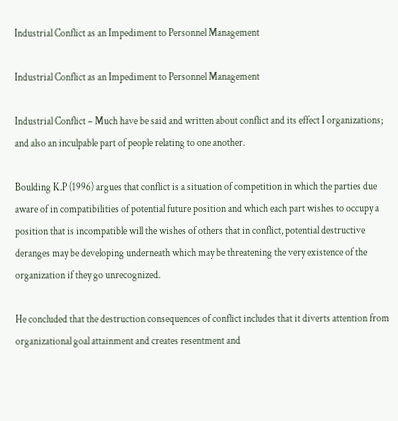Industrial Conflict as an Impediment to Personnel Management

Industrial Conflict as an Impediment to Personnel Management

Industrial Conflict – Much have be said and written about conflict and its effect I organizations; and also an inculpable part of people relating to one another.

Boulding K.P (1996) argues that conflict is a situation of competition in which the parties due aware of in compatibilities of potential future position and which each part wishes to occupy a position that is incompatible will the wishes of others that in conflict, potential destructive deranges may be developing underneath which may be threatening the very existence of the organization if they go unrecognized.

He concluded that the destruction consequences of conflict includes that it diverts attention from organizational goal attainment and creates resentment and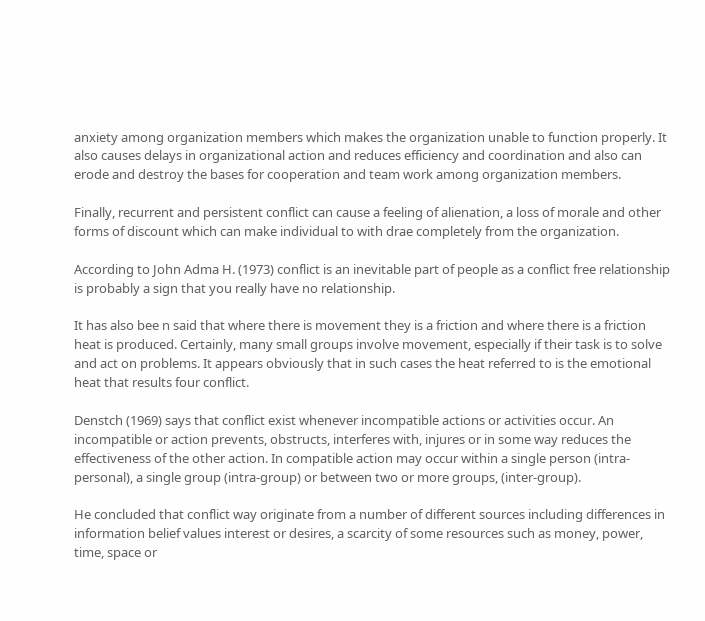anxiety among organization members which makes the organization unable to function properly. It also causes delays in organizational action and reduces efficiency and coordination and also can erode and destroy the bases for cooperation and team work among organization members.

Finally, recurrent and persistent conflict can cause a feeling of alienation, a loss of morale and other forms of discount which can make individual to with drae completely from the organization.

According to John Adma H. (1973) conflict is an inevitable part of people as a conflict free relationship is probably a sign that you really have no relationship.

It has also bee n said that where there is movement they is a friction and where there is a friction heat is produced. Certainly, many small groups involve movement, especially if their task is to solve and act on problems. It appears obviously that in such cases the heat referred to is the emotional heat that results four conflict.

Denstch (1969) says that conflict exist whenever incompatible actions or activities occur. An incompatible or action prevents, obstructs, interferes with, injures or in some way reduces the effectiveness of the other action. In compatible action may occur within a single person (intra-personal), a single group (intra-group) or between two or more groups, (inter-group).

He concluded that conflict way originate from a number of different sources including differences in information belief values interest or desires, a scarcity of some resources such as money, power, time, space or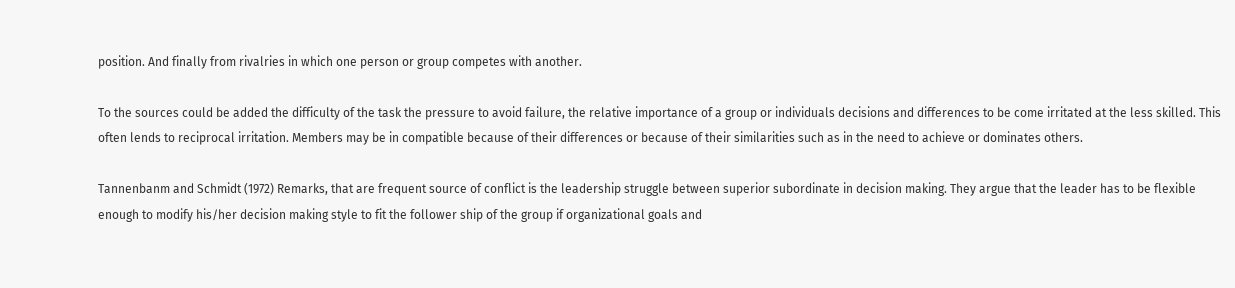position. And finally from rivalries in which one person or group competes with another.

To the sources could be added the difficulty of the task the pressure to avoid failure, the relative importance of a group or individuals decisions and differences to be come irritated at the less skilled. This often lends to reciprocal irritation. Members may be in compatible because of their differences or because of their similarities such as in the need to achieve or dominates others.

Tannenbanm and Schmidt (1972) Remarks, that are frequent source of conflict is the leadership struggle between superior subordinate in decision making. They argue that the leader has to be flexible enough to modify his/her decision making style to fit the follower ship of the group if organizational goals and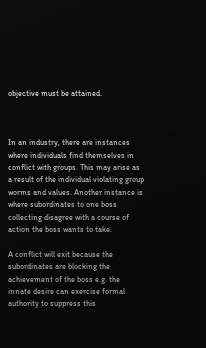objective must be attained.



In an industry, there are instances where individuals find themselves in conflict with groups. This may arise as a result of the individual violating group worms and values. Another instance is where subordinates to one boss collecting disagree with a course of action the boss wants to take.

A conflict will exit because the subordinates are blocking the achievement of the boss e.g. the innate desire can exercise formal authority to suppress this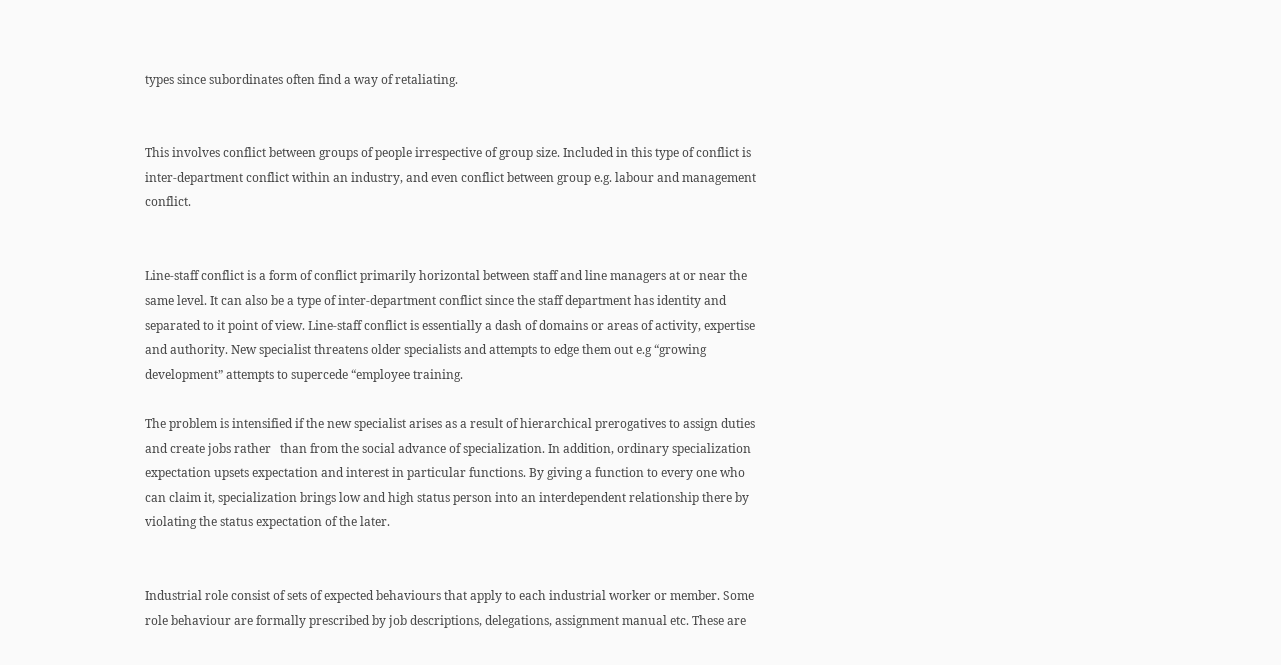types since subordinates often find a way of retaliating.


This involves conflict between groups of people irrespective of group size. Included in this type of conflict is inter-department conflict within an industry, and even conflict between group e.g. labour and management conflict.


Line-staff conflict is a form of conflict primarily horizontal between staff and line managers at or near the same level. It can also be a type of inter-department conflict since the staff department has identity and separated to it point of view. Line-staff conflict is essentially a dash of domains or areas of activity, expertise and authority. New specialist threatens older specialists and attempts to edge them out e.g “growing development” attempts to supercede “employee training.

The problem is intensified if the new specialist arises as a result of hierarchical prerogatives to assign duties and create jobs rather   than from the social advance of specialization. In addition, ordinary specialization expectation upsets expectation and interest in particular functions. By giving a function to every one who can claim it, specialization brings low and high status person into an interdependent relationship there by violating the status expectation of the later.


Industrial role consist of sets of expected behaviours that apply to each industrial worker or member. Some role behaviour are formally prescribed by job descriptions, delegations, assignment manual etc. These are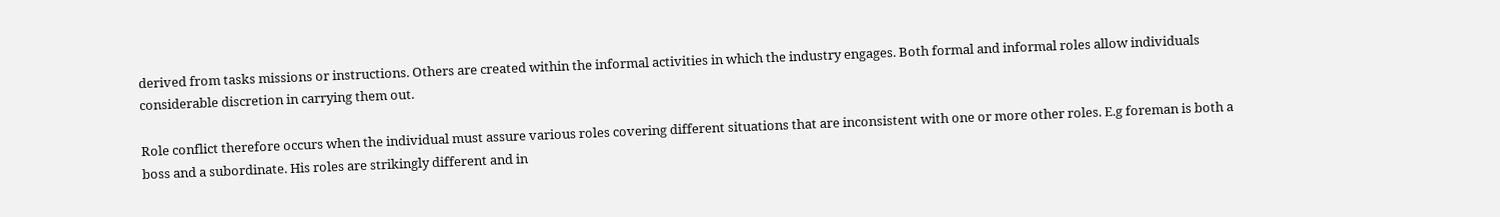derived from tasks missions or instructions. Others are created within the informal activities in which the industry engages. Both formal and informal roles allow individuals considerable discretion in carrying them out.

Role conflict therefore occurs when the individual must assure various roles covering different situations that are inconsistent with one or more other roles. E.g foreman is both a boss and a subordinate. His roles are strikingly different and in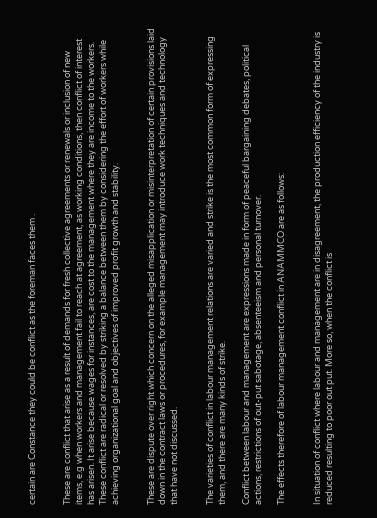certain are Constance they could be conflict as the foreman faces them .


These are conflict that arise as a result of demands for fresh collective agreements or renewals or inclusion of new items, e.g when workers and management fail to reach at agreement, as working conditions, then conflict of interest has arisen. It arise because wages for instances, are cost to the management where they are income to the workers. These conflict are radical or resolved by striking a balance between them by considering the effort of workers while achieving organizational goal and objectives of improved profit growth and stability.


These are dispute over right which concern on the alleged misapplication or misinterpretation of certain provisions laid down in the contract laws or procedures, for example management may introduce work techniques and technology that have not discussed.


The varieties of conflict in labour management relations are varied and strike is the most common form of expressing them, and there are many kinds of strike.

Conflict between labour and management are expressions made in form of peaceful bargaining debates, political actions, restrictions of out-put sabotage, absenteeism and personal turnover.

The effects therefore of labour management conflict in ANAMMCO are as follows:


In situation of conflict where labour and management are in disagreement, the production efficiency of the industry is reduced resulting to poor out put. More so, when the conflict is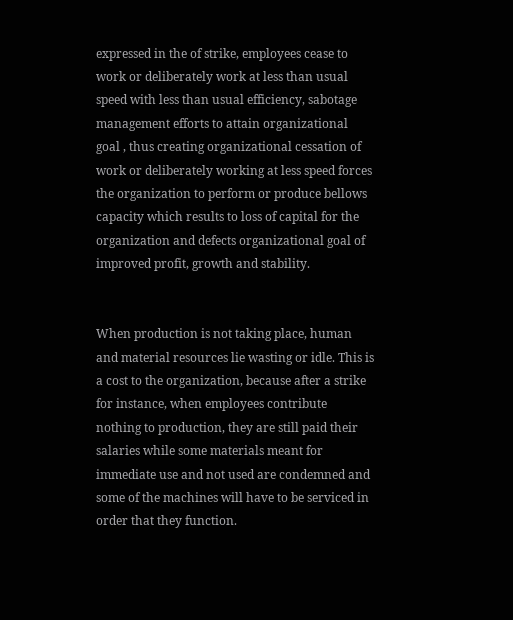expressed in the of strike, employees cease to work or deliberately work at less than usual speed with less than usual efficiency, sabotage management efforts to attain organizational goal , thus creating organizational cessation of work or deliberately working at less speed forces the organization to perform or produce bellows capacity which results to loss of capital for the organization and defects organizational goal of improved profit, growth and stability.


When production is not taking place, human and material resources lie wasting or idle. This is a cost to the organization, because after a strike for instance, when employees contribute nothing to production, they are still paid their salaries while some materials meant for immediate use and not used are condemned and some of the machines will have to be serviced in order that they function.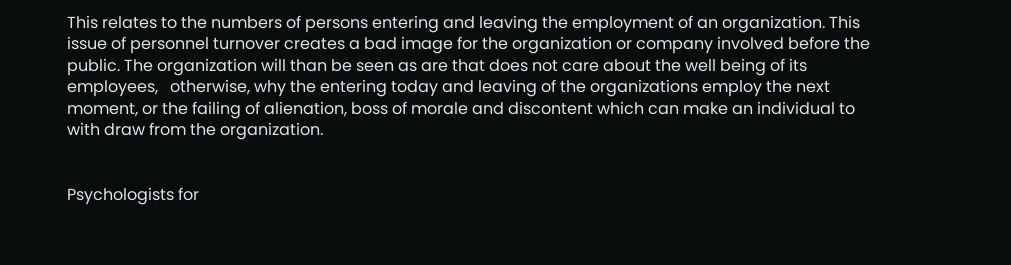This relates to the numbers of persons entering and leaving the employment of an organization. This issue of personnel turnover creates a bad image for the organization or company involved before the public. The organization will than be seen as are that does not care about the well being of its employees,   otherwise, why the entering today and leaving of the organizations employ the next moment, or the failing of alienation, boss of morale and discontent which can make an individual to with draw from the organization.


Psychologists for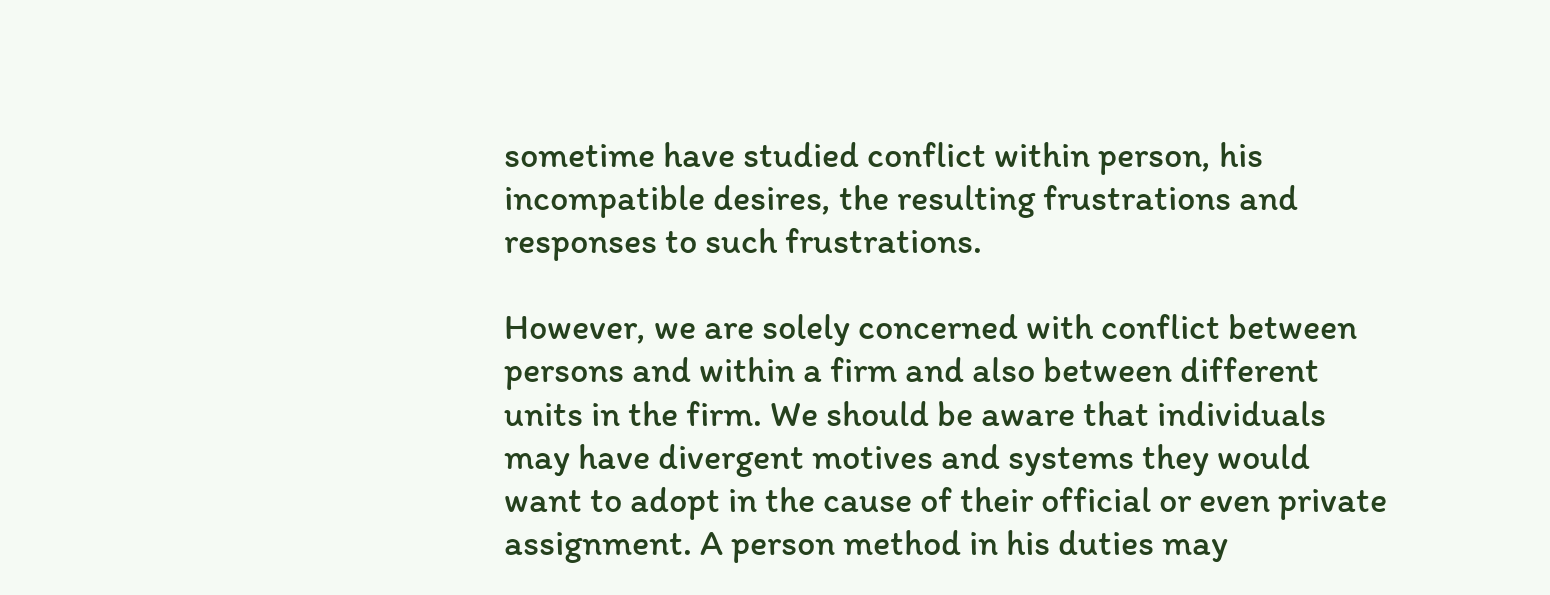sometime have studied conflict within person, his incompatible desires, the resulting frustrations and responses to such frustrations.

However, we are solely concerned with conflict between persons and within a firm and also between different units in the firm. We should be aware that individuals may have divergent motives and systems they would want to adopt in the cause of their official or even private assignment. A person method in his duties may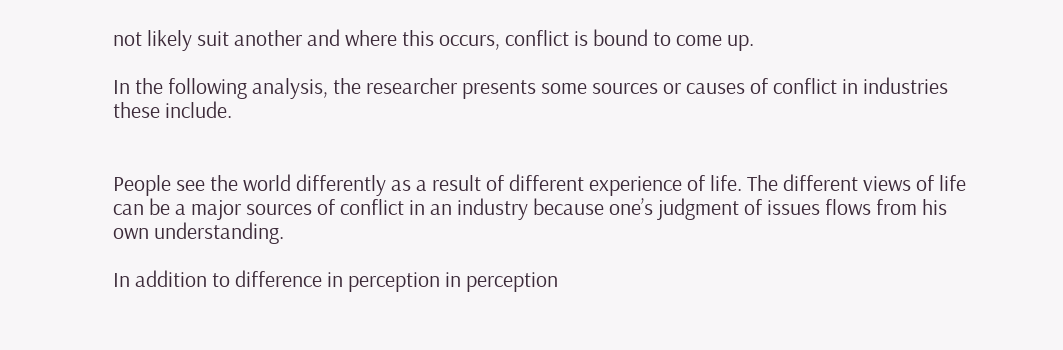not likely suit another and where this occurs, conflict is bound to come up.

In the following analysis, the researcher presents some sources or causes of conflict in industries these include.


People see the world differently as a result of different experience of life. The different views of life can be a major sources of conflict in an industry because one’s judgment of issues flows from his own understanding.

In addition to difference in perception in perception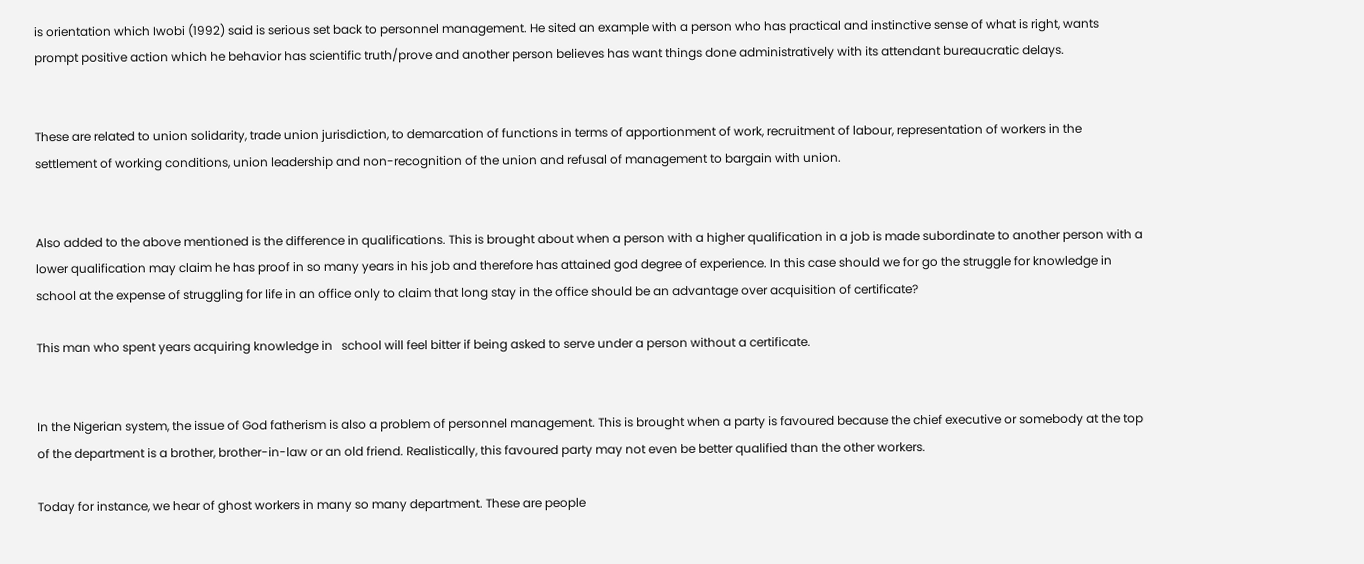is orientation which Iwobi (1992) said is serious set back to personnel management. He sited an example with a person who has practical and instinctive sense of what is right, wants prompt positive action which he behavior has scientific truth/prove and another person believes has want things done administratively with its attendant bureaucratic delays.


These are related to union solidarity, trade union jurisdiction, to demarcation of functions in terms of apportionment of work, recruitment of labour, representation of workers in the settlement of working conditions, union leadership and non-recognition of the union and refusal of management to bargain with union.


Also added to the above mentioned is the difference in qualifications. This is brought about when a person with a higher qualification in a job is made subordinate to another person with a lower qualification may claim he has proof in so many years in his job and therefore has attained god degree of experience. In this case should we for go the struggle for knowledge in school at the expense of struggling for life in an office only to claim that long stay in the office should be an advantage over acquisition of certificate?

This man who spent years acquiring knowledge in   school will feel bitter if being asked to serve under a person without a certificate.


In the Nigerian system, the issue of God fatherism is also a problem of personnel management. This is brought when a party is favoured because the chief executive or somebody at the top of the department is a brother, brother-in-law or an old friend. Realistically, this favoured party may not even be better qualified than the other workers.

Today for instance, we hear of ghost workers in many so many department. These are people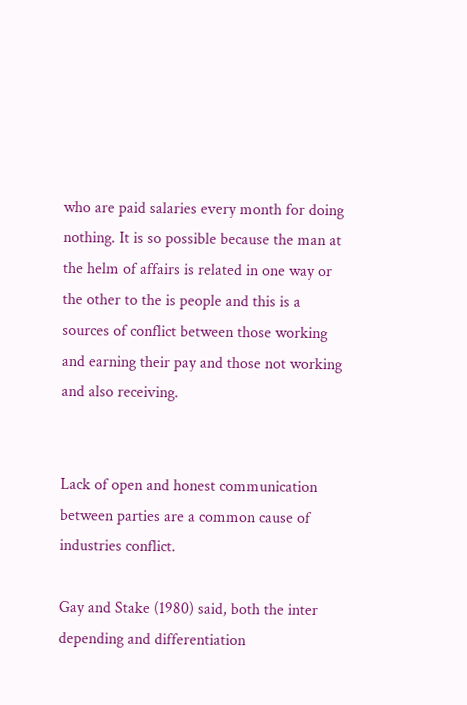who are paid salaries every month for doing nothing. It is so possible because the man at the helm of affairs is related in one way or the other to the is people and this is a sources of conflict between those working and earning their pay and those not working and also receiving.


Lack of open and honest communication between parties are a common cause of industries conflict.

Gay and Stake (1980) said, both the inter depending and differentiation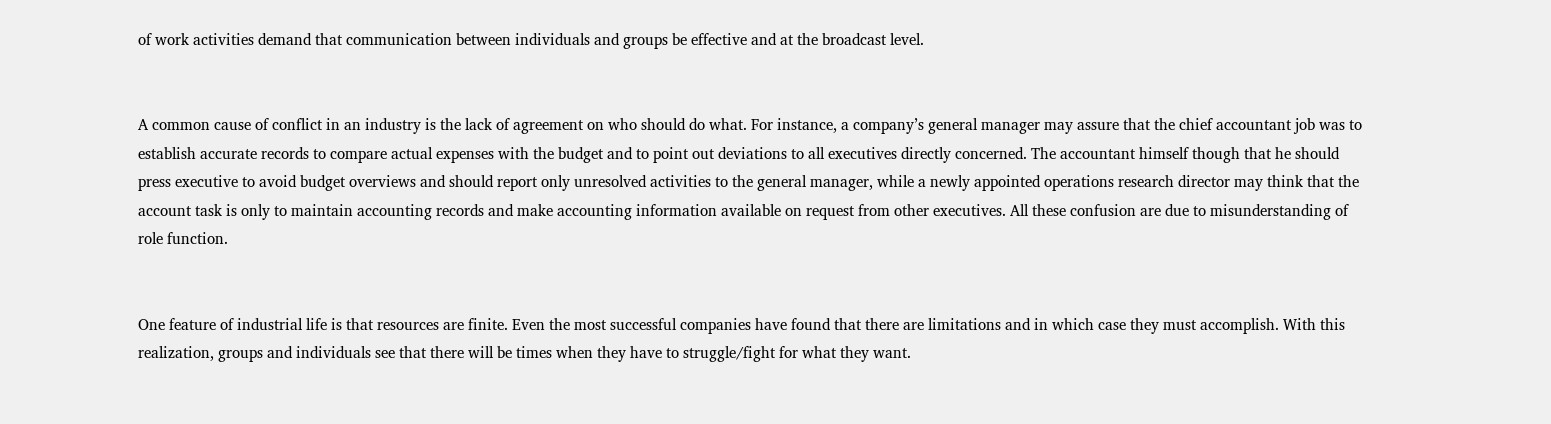of work activities demand that communication between individuals and groups be effective and at the broadcast level.


A common cause of conflict in an industry is the lack of agreement on who should do what. For instance, a company’s general manager may assure that the chief accountant job was to establish accurate records to compare actual expenses with the budget and to point out deviations to all executives directly concerned. The accountant himself though that he should press executive to avoid budget overviews and should report only unresolved activities to the general manager, while a newly appointed operations research director may think that the account task is only to maintain accounting records and make accounting information available on request from other executives. All these confusion are due to misunderstanding of role function.


One feature of industrial life is that resources are finite. Even the most successful companies have found that there are limitations and in which case they must accomplish. With this realization, groups and individuals see that there will be times when they have to struggle/fight for what they want.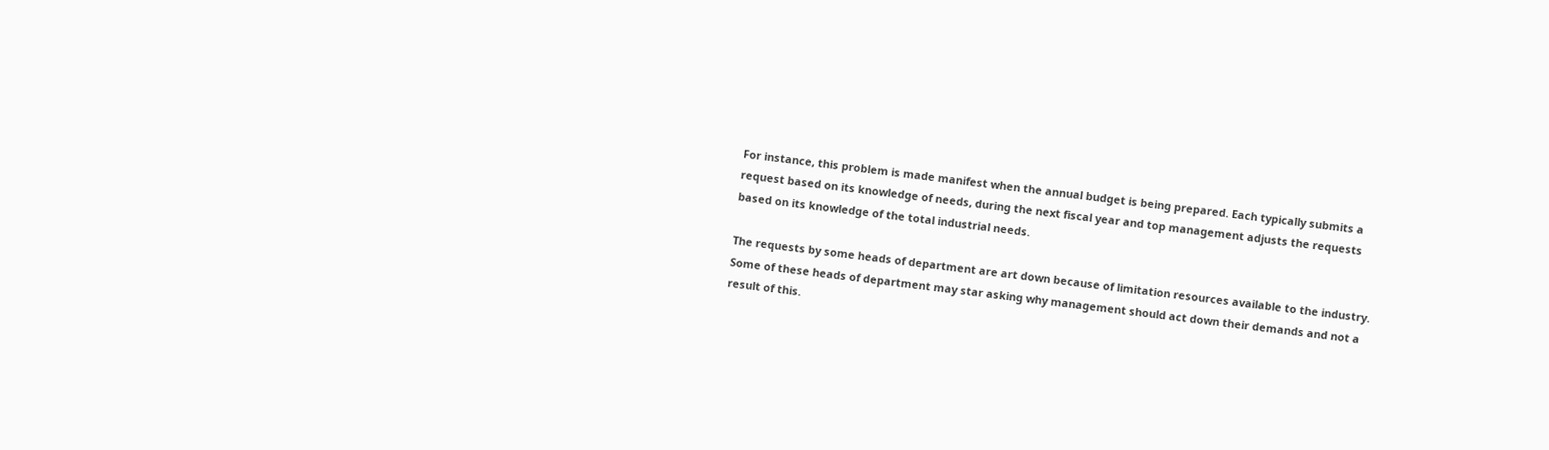For instance, this problem is made manifest when the annual budget is being prepared. Each typically submits a request based on its knowledge of needs, during the next fiscal year and top management adjusts the requests based on its knowledge of the total industrial needs.

The requests by some heads of department are art down because of limitation resources available to the industry. Some of these heads of department may star asking why management should act down their demands and not a result of this.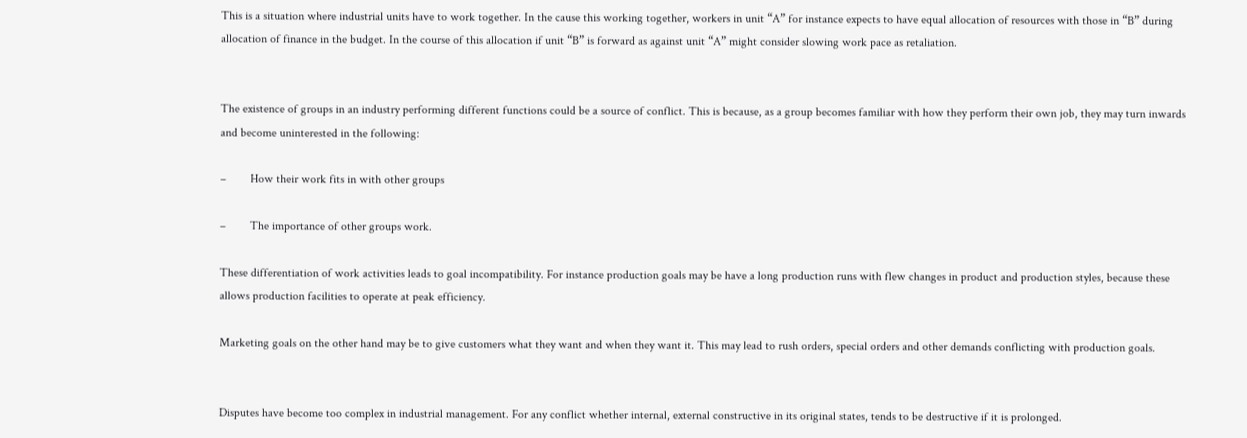This is a situation where industrial units have to work together. In the cause this working together, workers in unit “A” for instance expects to have equal allocation of resources with those in “B” during allocation of finance in the budget. In the course of this allocation if unit “B” is forward as against unit “A” might consider slowing work pace as retaliation.


The existence of groups in an industry performing different functions could be a source of conflict. This is because, as a group becomes familiar with how they perform their own job, they may turn inwards and become uninterested in the following:

–        How their work fits in with other groups

–        The importance of other groups work.

These differentiation of work activities leads to goal incompatibility. For instance production goals may be have a long production runs with flew changes in product and production styles, because these allows production facilities to operate at peak efficiency.

Marketing goals on the other hand may be to give customers what they want and when they want it. This may lead to rush orders, special orders and other demands conflicting with production goals.


Disputes have become too complex in industrial management. For any conflict whether internal, external constructive in its original states, tends to be destructive if it is prolonged.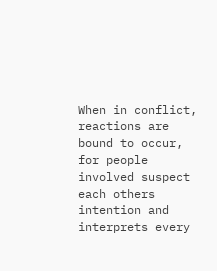When in conflict, reactions are bound to occur, for people involved suspect each others intention and interprets every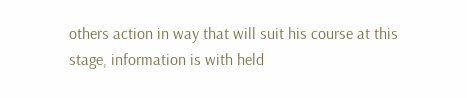others action in way that will suit his course at this stage, information is with held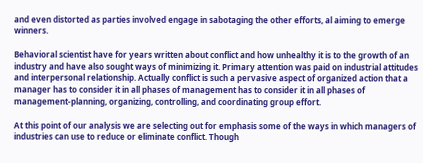and even distorted as parties involved engage in sabotaging the other efforts, al aiming to emerge winners.

Behavioral scientist have for years written about conflict and how unhealthy it is to the growth of an industry and have also sought ways of minimizing it. Primary attention was paid on industrial attitudes and interpersonal relationship. Actually conflict is such a pervasive aspect of organized action that a manager has to consider it in all phases of management has to consider it in all phases of management-planning, organizing, controlling, and coordinating group effort.

At this point of our analysis we are selecting out for emphasis some of the ways in which managers of industries can use to reduce or eliminate conflict. Though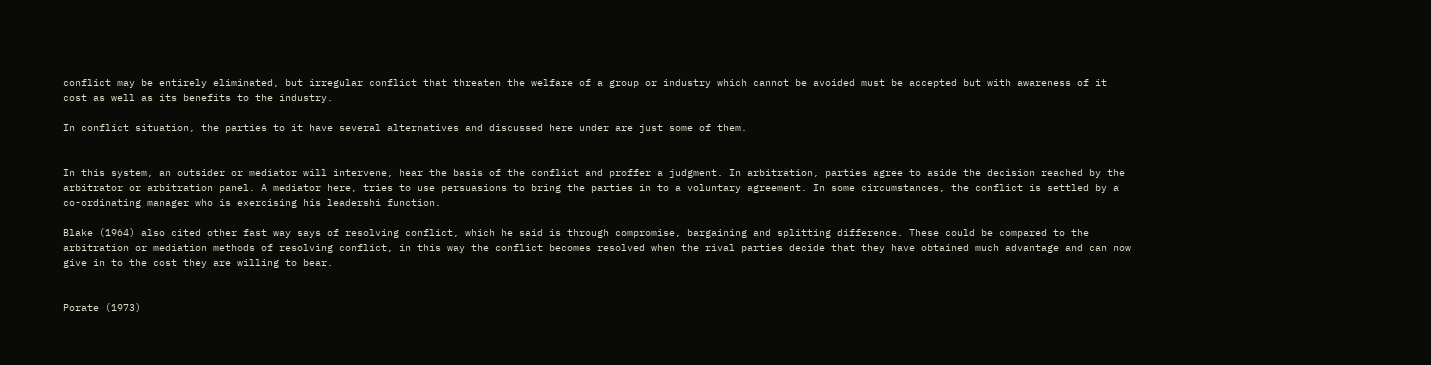conflict may be entirely eliminated, but irregular conflict that threaten the welfare of a group or industry which cannot be avoided must be accepted but with awareness of it cost as well as its benefits to the industry.

In conflict situation, the parties to it have several alternatives and discussed here under are just some of them.


In this system, an outsider or mediator will intervene, hear the basis of the conflict and proffer a judgment. In arbitration, parties agree to aside the decision reached by the arbitrator or arbitration panel. A mediator here, tries to use persuasions to bring the parties in to a voluntary agreement. In some circumstances, the conflict is settled by a co-ordinating manager who is exercising his leadershi function.

Blake (1964) also cited other fast way says of resolving conflict, which he said is through compromise, bargaining and splitting difference. These could be compared to the arbitration or mediation methods of resolving conflict, in this way the conflict becomes resolved when the rival parties decide that they have obtained much advantage and can now give in to the cost they are willing to bear.


Porate (1973)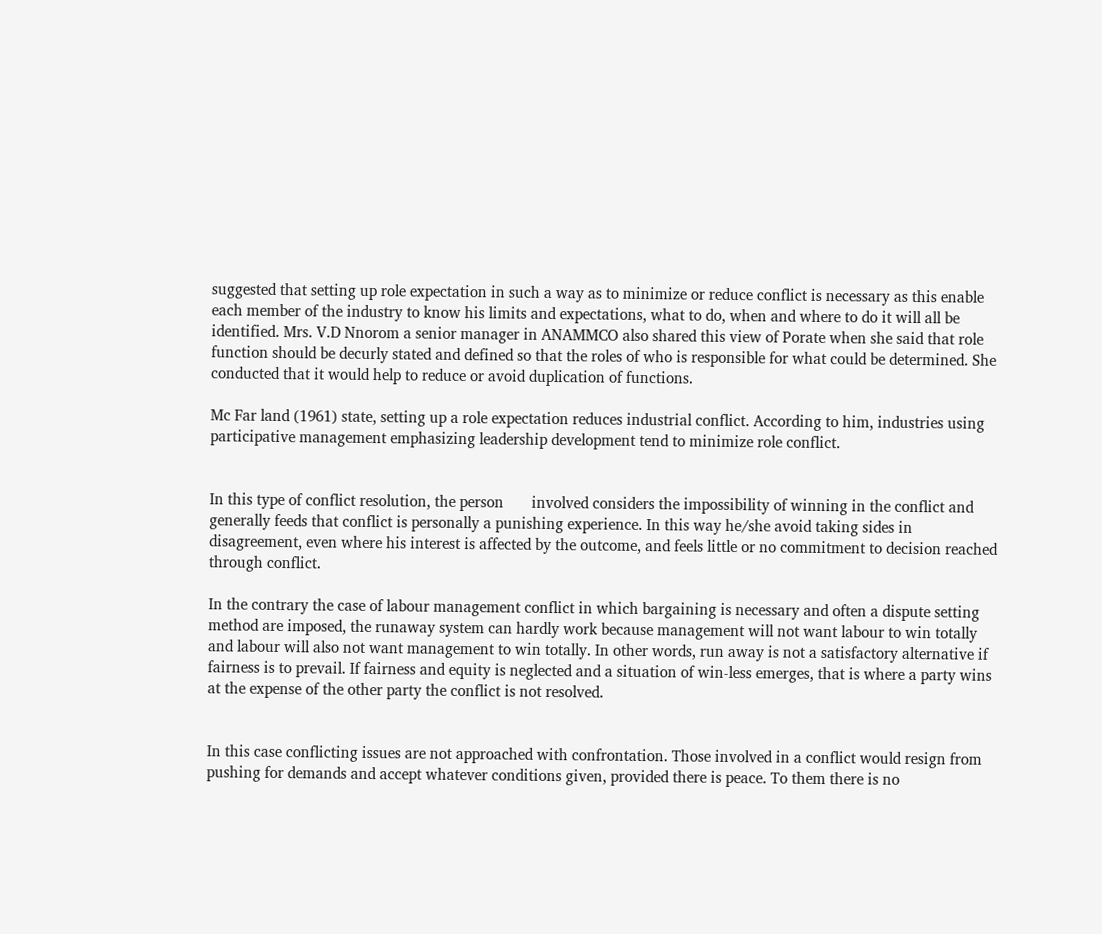suggested that setting up role expectation in such a way as to minimize or reduce conflict is necessary as this enable each member of the industry to know his limits and expectations, what to do, when and where to do it will all be identified. Mrs. V.D Nnorom a senior manager in ANAMMCO also shared this view of Porate when she said that role function should be decurly stated and defined so that the roles of who is responsible for what could be determined. She conducted that it would help to reduce or avoid duplication of functions.

Mc Far land (1961) state, setting up a role expectation reduces industrial conflict. According to him, industries using participative management emphasizing leadership development tend to minimize role conflict.


In this type of conflict resolution, the person       involved considers the impossibility of winning in the conflict and generally feeds that conflict is personally a punishing experience. In this way he/she avoid taking sides in disagreement, even where his interest is affected by the outcome, and feels little or no commitment to decision reached through conflict.

In the contrary the case of labour management conflict in which bargaining is necessary and often a dispute setting method are imposed, the runaway system can hardly work because management will not want labour to win totally and labour will also not want management to win totally. In other words, run away is not a satisfactory alternative if fairness is to prevail. If fairness and equity is neglected and a situation of win-less emerges, that is where a party wins at the expense of the other party the conflict is not resolved.


In this case conflicting issues are not approached with confrontation. Those involved in a conflict would resign from pushing for demands and accept whatever conditions given, provided there is peace. To them there is no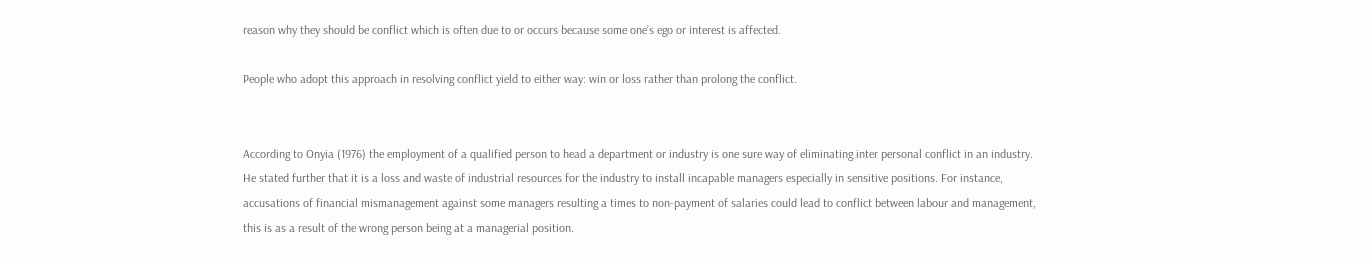reason why they should be conflict which is often due to or occurs because some one’s ego or interest is affected.

People who adopt this approach in resolving conflict yield to either way: win or loss rather than prolong the conflict.


According to Onyia (1976) the employment of a qualified person to head a department or industry is one sure way of eliminating inter personal conflict in an industry. He stated further that it is a loss and waste of industrial resources for the industry to install incapable managers especially in sensitive positions. For instance, accusations of financial mismanagement against some managers resulting a times to non-payment of salaries could lead to conflict between labour and management, this is as a result of the wrong person being at a managerial position.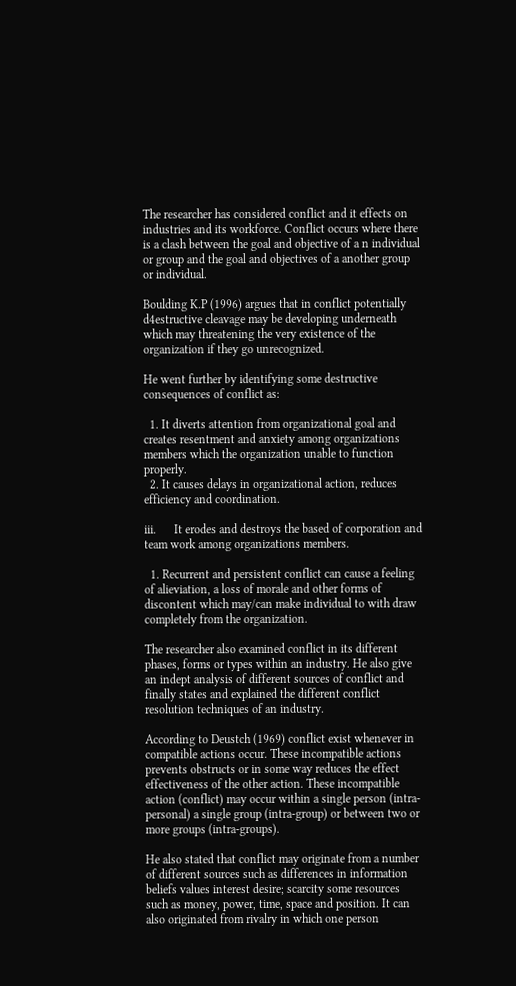The researcher has considered conflict and it effects on industries and its workforce. Conflict occurs where there is a clash between the goal and objective of a n individual or group and the goal and objectives of a another group or individual.

Boulding K.P (1996) argues that in conflict potentially d4estructive cleavage may be developing underneath which may threatening the very existence of the organization if they go unrecognized.

He went further by identifying some destructive consequences of conflict as:

  1. It diverts attention from organizational goal and creates resentment and anxiety among organizations members which the organization unable to function properly.
  2. It causes delays in organizational action, reduces efficiency and coordination.

iii.      It erodes and destroys the based of corporation and team work among organizations members.

  1. Recurrent and persistent conflict can cause a feeling of alieviation, a loss of morale and other forms of discontent which may/can make individual to with draw completely from the organization.

The researcher also examined conflict in its different phases, forms or types within an industry. He also give an indept analysis of different sources of conflict and finally states and explained the different conflict resolution techniques of an industry.

According to Deustch (1969) conflict exist whenever in compatible actions occur. These incompatible actions prevents obstructs or in some way reduces the effect effectiveness of the other action. These incompatible action (conflict) may occur within a single person (intra-personal) a single group (intra-group) or between two or more groups (intra-groups).

He also stated that conflict may originate from a number of different sources such as differences in information beliefs values interest desire; scarcity some resources such as money, power, time, space and position. It can also originated from rivalry in which one person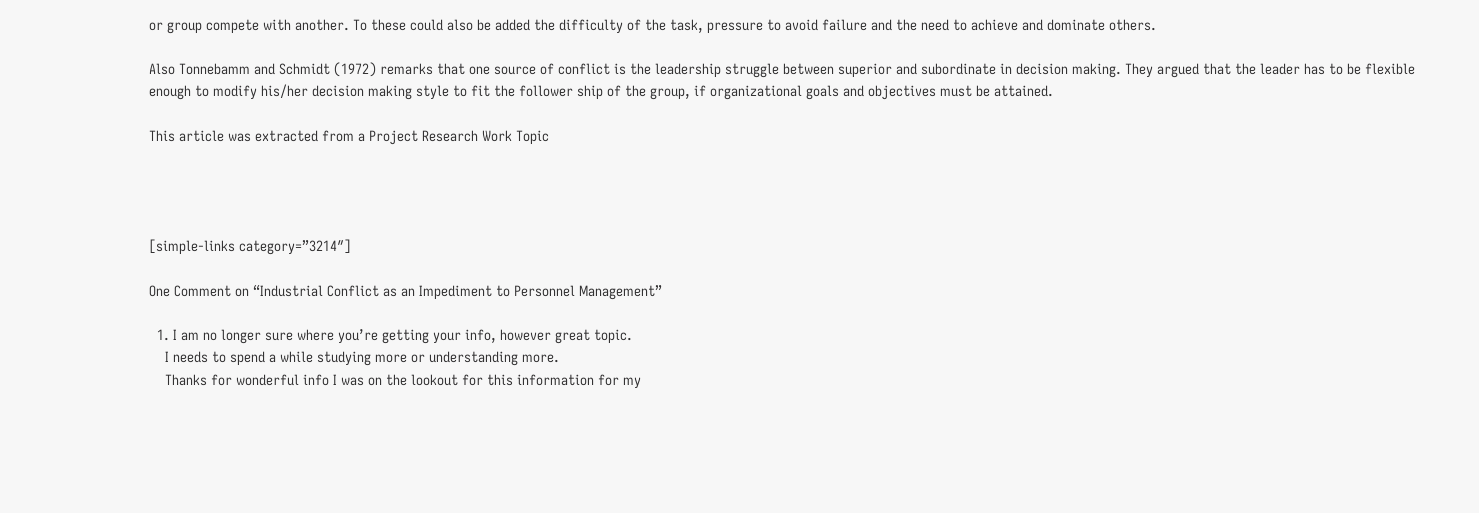or group compete with another. To these could also be added the difficulty of the task, pressure to avoid failure and the need to achieve and dominate others.

Also Tonnebamm and Schmidt (1972) remarks that one source of conflict is the leadership struggle between superior and subordinate in decision making. They argued that the leader has to be flexible enough to modify his/her decision making style to fit the follower ship of the group, if organizational goals and objectives must be attained.

This article was extracted from a Project Research Work Topic




[simple-links category=”3214″]

One Comment on “Industrial Conflict as an Impediment to Personnel Management”

  1. I am no longer sure where you’re getting your info, however great topic.
    I needs to spend a while studying more or understanding more.
    Thanks for wonderful info I was on the lookout for this information for my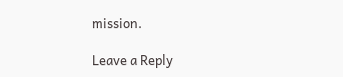mission.

Leave a Reply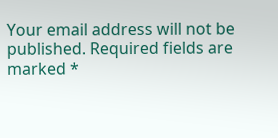Your email address will not be published. Required fields are marked *